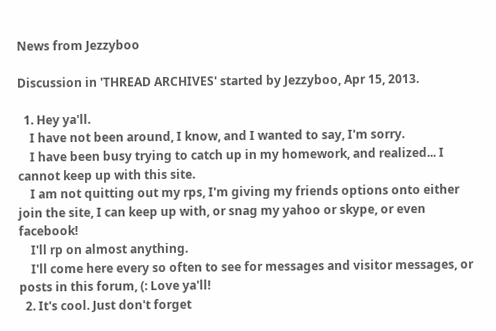News from Jezzyboo

Discussion in 'THREAD ARCHIVES' started by Jezzyboo, Apr 15, 2013.

  1. Hey ya'll.
    I have not been around, I know, and I wanted to say, I'm sorry.
    I have been busy trying to catch up in my homework, and realized... I cannot keep up with this site.
    I am not quitting out my rps, I'm giving my friends options onto either join the site, I can keep up with, or snag my yahoo or skype, or even facebook!
    I'll rp on almost anything.
    I'll come here every so often to see for messages and visitor messages, or posts in this forum, (: Love ya'll!
  2. It's cool. Just don't forget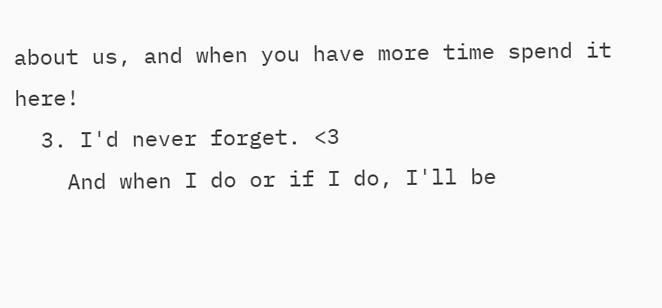about us, and when you have more time spend it here!
  3. I'd never forget. <3
    And when I do or if I do, I'll be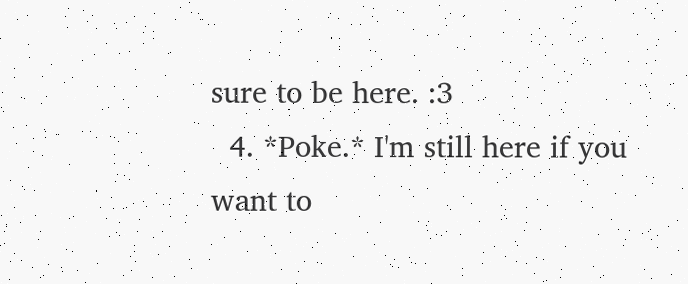sure to be here. :3
  4. *Poke.* I'm still here if you want to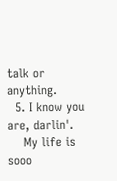talk or anything.
  5. I know you are, darlin'.
    My life is sooo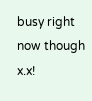busy right now though x.x!